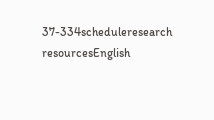37-334scheduleresearch resourcesEnglish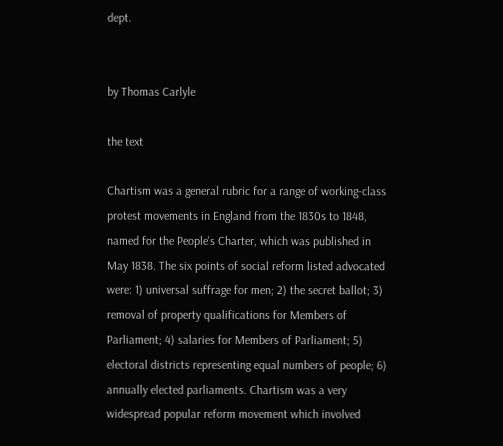dept.


by Thomas Carlyle

the text

Chartism was a general rubric for a range of working-class protest movements in England from the 1830s to 1848, named for the People's Charter, which was published in May 1838. The six points of social reform listed advocated were: 1) universal suffrage for men; 2) the secret ballot; 3) removal of property qualifications for Members of Parliament; 4) salaries for Members of Parliament; 5) electoral districts representing equal numbers of people; 6) annually elected parliaments. Chartism was a very widespread popular reform movement which involved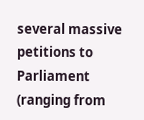several massive petitions to Parliament (ranging from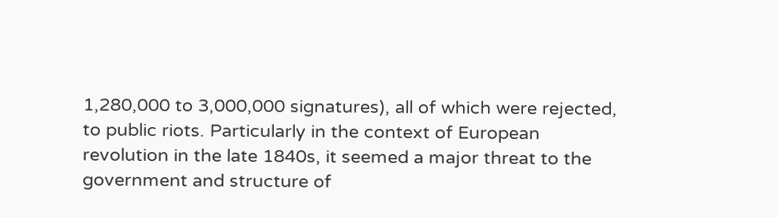1,280,000 to 3,000,000 signatures), all of which were rejected, to public riots. Particularly in the context of European revolution in the late 1840s, it seemed a major threat to the government and structure of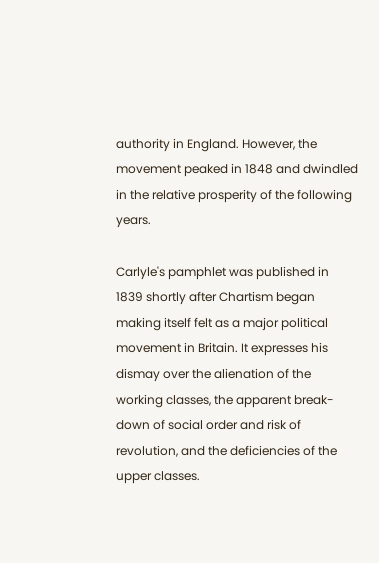authority in England. However, the movement peaked in 1848 and dwindled in the relative prosperity of the following years.

Carlyle's pamphlet was published in 1839 shortly after Chartism began making itself felt as a major political movement in Britain. It expresses his dismay over the alienation of the working classes, the apparent break-down of social order and risk of revolution, and the deficiencies of the upper classes.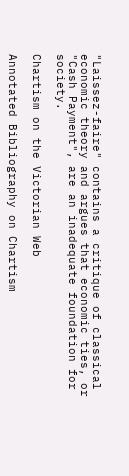"Laissez-faire" contains a critique of classical economic theory and argues that economic ties, or "Cash Payment", are an inadequate foundation for society.

Chartism on the Victorian Web

Annotated Bibliography on Chartism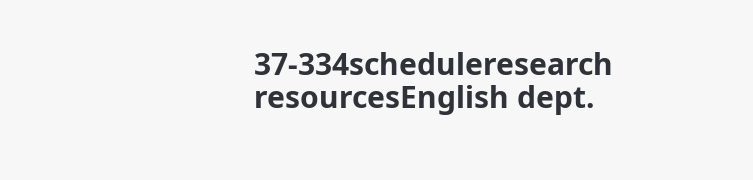37-334scheduleresearch resourcesEnglish dept.